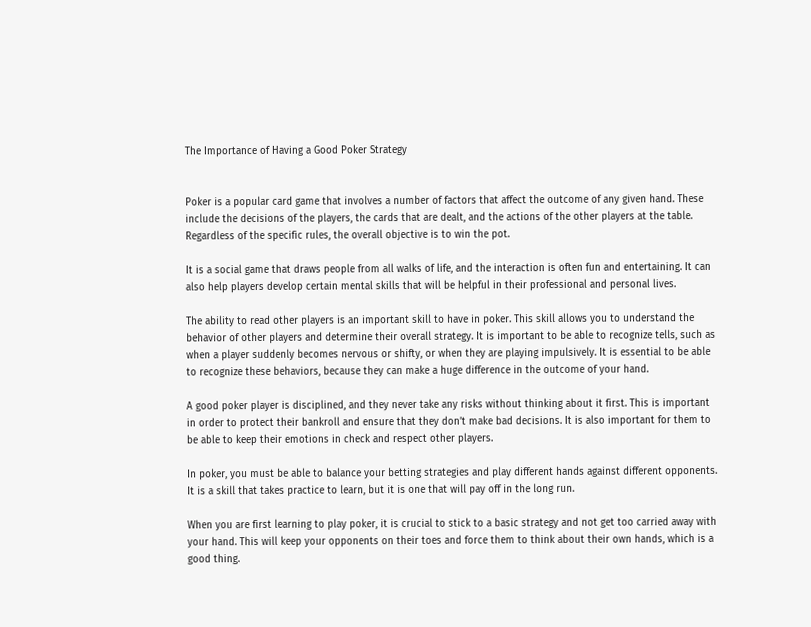The Importance of Having a Good Poker Strategy


Poker is a popular card game that involves a number of factors that affect the outcome of any given hand. These include the decisions of the players, the cards that are dealt, and the actions of the other players at the table. Regardless of the specific rules, the overall objective is to win the pot.

It is a social game that draws people from all walks of life, and the interaction is often fun and entertaining. It can also help players develop certain mental skills that will be helpful in their professional and personal lives.

The ability to read other players is an important skill to have in poker. This skill allows you to understand the behavior of other players and determine their overall strategy. It is important to be able to recognize tells, such as when a player suddenly becomes nervous or shifty, or when they are playing impulsively. It is essential to be able to recognize these behaviors, because they can make a huge difference in the outcome of your hand.

A good poker player is disciplined, and they never take any risks without thinking about it first. This is important in order to protect their bankroll and ensure that they don’t make bad decisions. It is also important for them to be able to keep their emotions in check and respect other players.

In poker, you must be able to balance your betting strategies and play different hands against different opponents. It is a skill that takes practice to learn, but it is one that will pay off in the long run.

When you are first learning to play poker, it is crucial to stick to a basic strategy and not get too carried away with your hand. This will keep your opponents on their toes and force them to think about their own hands, which is a good thing.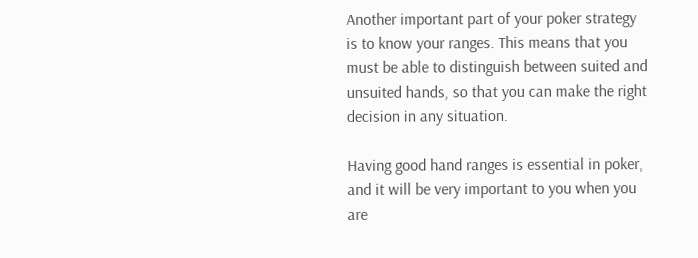Another important part of your poker strategy is to know your ranges. This means that you must be able to distinguish between suited and unsuited hands, so that you can make the right decision in any situation.

Having good hand ranges is essential in poker, and it will be very important to you when you are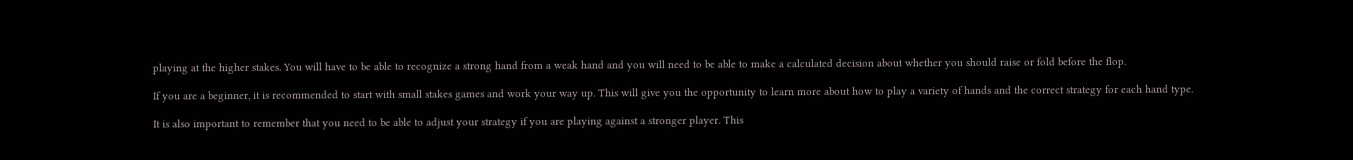playing at the higher stakes. You will have to be able to recognize a strong hand from a weak hand and you will need to be able to make a calculated decision about whether you should raise or fold before the flop.

If you are a beginner, it is recommended to start with small stakes games and work your way up. This will give you the opportunity to learn more about how to play a variety of hands and the correct strategy for each hand type.

It is also important to remember that you need to be able to adjust your strategy if you are playing against a stronger player. This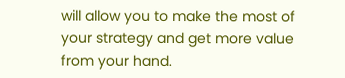will allow you to make the most of your strategy and get more value from your hand.